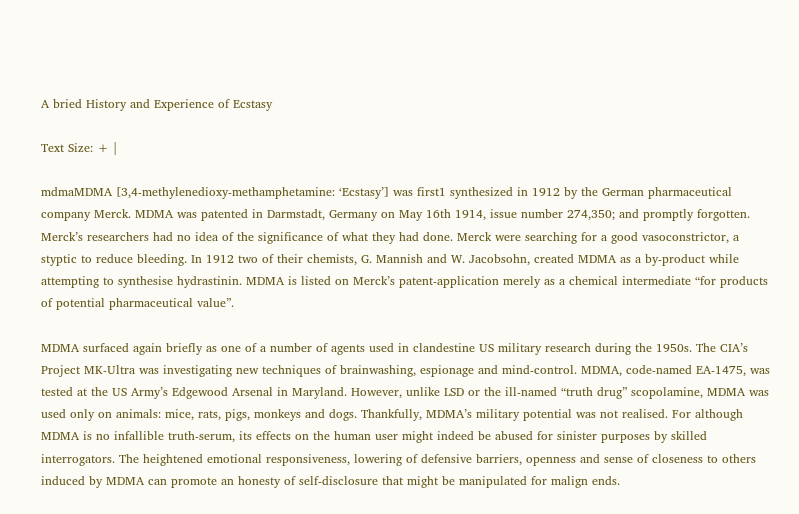A bried History and Experience of Ecstasy

Text Size: + |

mdmaMDMA [3,4-methylenedioxy-methamphetamine: ‘Ecstasy’] was first1 synthesized in 1912 by the German pharmaceutical company Merck. MDMA was patented in Darmstadt, Germany on May 16th 1914, issue number 274,350; and promptly forgotten. Merck’s researchers had no idea of the significance of what they had done. Merck were searching for a good vasoconstrictor, a styptic to reduce bleeding. In 1912 two of their chemists, G. Mannish and W. Jacobsohn, created MDMA as a by-product while attempting to synthesise hydrastinin. MDMA is listed on Merck’s patent-application merely as a chemical intermediate “for products of potential pharmaceutical value”.

MDMA surfaced again briefly as one of a number of agents used in clandestine US military research during the 1950s. The CIA’s Project MK-Ultra was investigating new techniques of brainwashing, espionage and mind-control. MDMA, code-named EA-1475, was tested at the US Army’s Edgewood Arsenal in Maryland. However, unlike LSD or the ill-named “truth drug” scopolamine, MDMA was used only on animals: mice, rats, pigs, monkeys and dogs. Thankfully, MDMA’s military potential was not realised. For although MDMA is no infallible truth-serum, its effects on the human user might indeed be abused for sinister purposes by skilled interrogators. The heightened emotional responsiveness, lowering of defensive barriers, openness and sense of closeness to others induced by MDMA can promote an honesty of self-disclosure that might be manipulated for malign ends.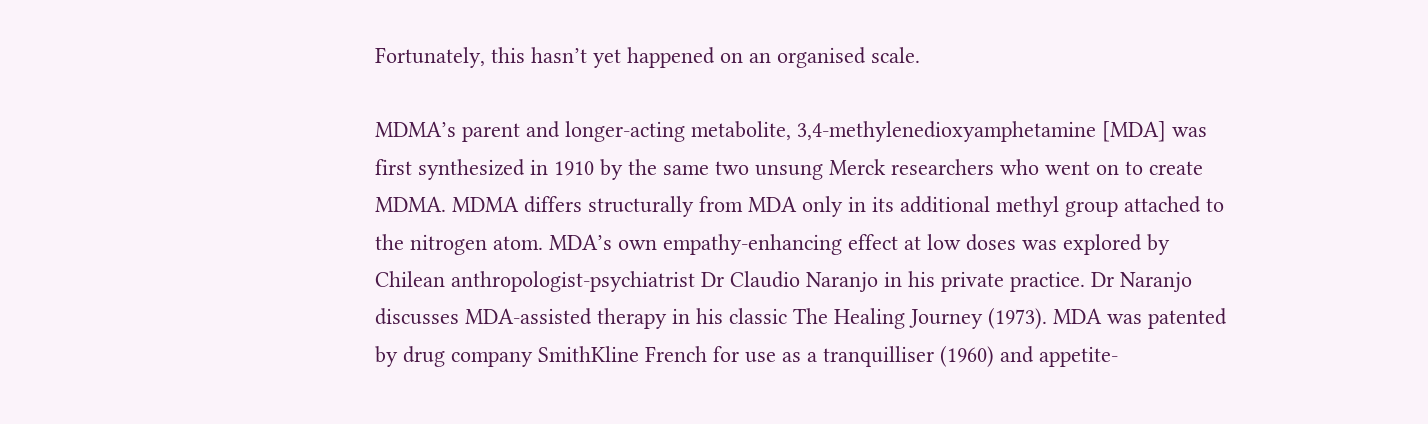Fortunately, this hasn’t yet happened on an organised scale.

MDMA’s parent and longer-acting metabolite, 3,4-methylenedioxyamphetamine [MDA] was first synthesized in 1910 by the same two unsung Merck researchers who went on to create MDMA. MDMA differs structurally from MDA only in its additional methyl group attached to the nitrogen atom. MDA’s own empathy-enhancing effect at low doses was explored by Chilean anthropologist-psychiatrist Dr Claudio Naranjo in his private practice. Dr Naranjo discusses MDA-assisted therapy in his classic The Healing Journey (1973). MDA was patented by drug company SmithKline French for use as a tranquilliser (1960) and appetite-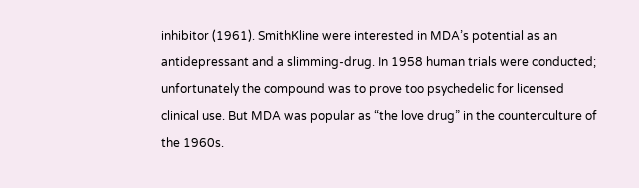inhibitor (1961). SmithKline were interested in MDA’s potential as an antidepressant and a slimming-drug. In 1958 human trials were conducted; unfortunately the compound was to prove too psychedelic for licensed clinical use. But MDA was popular as “the love drug” in the counterculture of the 1960s.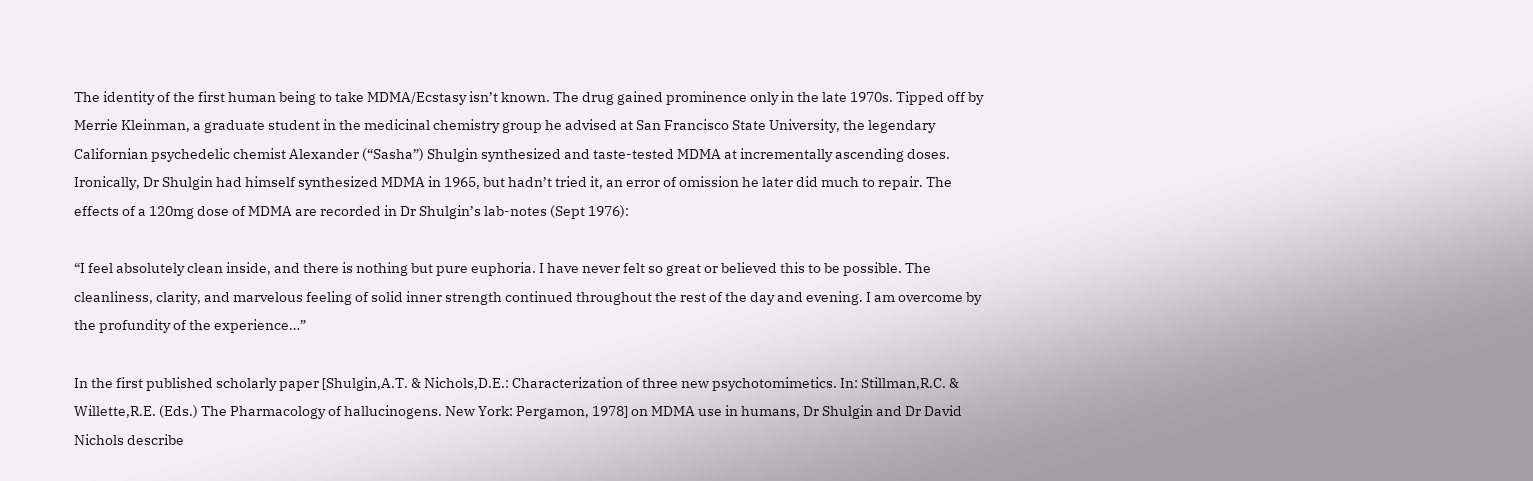The identity of the first human being to take MDMA/Ecstasy isn’t known. The drug gained prominence only in the late 1970s. Tipped off by Merrie Kleinman, a graduate student in the medicinal chemistry group he advised at San Francisco State University, the legendary Californian psychedelic chemist Alexander (“Sasha”) Shulgin synthesized and taste-tested MDMA at incrementally ascending doses. Ironically, Dr Shulgin had himself synthesized MDMA in 1965, but hadn’t tried it, an error of omission he later did much to repair. The effects of a 120mg dose of MDMA are recorded in Dr Shulgin’s lab-notes (Sept 1976):

“I feel absolutely clean inside, and there is nothing but pure euphoria. I have never felt so great or believed this to be possible. The cleanliness, clarity, and marvelous feeling of solid inner strength continued throughout the rest of the day and evening. I am overcome by the profundity of the experience…”

In the first published scholarly paper [Shulgin,A.T. & Nichols,D.E.: Characterization of three new psychotomimetics. In: Stillman,R.C. & Willette,R.E. (Eds.) The Pharmacology of hallucinogens. New York: Pergamon, 1978] on MDMA use in humans, Dr Shulgin and Dr David Nichols describe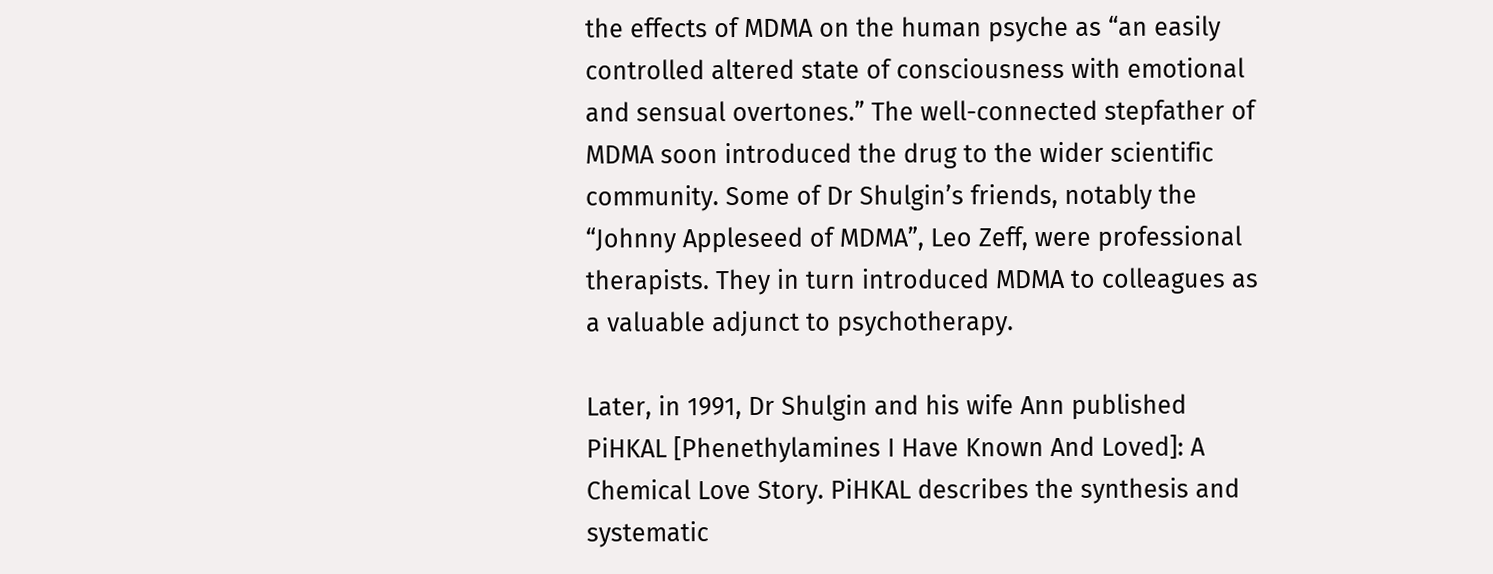the effects of MDMA on the human psyche as “an easily controlled altered state of consciousness with emotional and sensual overtones.” The well-connected stepfather of MDMA soon introduced the drug to the wider scientific community. Some of Dr Shulgin’s friends, notably the “Johnny Appleseed of MDMA”, Leo Zeff, were professional therapists. They in turn introduced MDMA to colleagues as a valuable adjunct to psychotherapy.

Later, in 1991, Dr Shulgin and his wife Ann published PiHKAL [Phenethylamines I Have Known And Loved]: A Chemical Love Story. PiHKAL describes the synthesis and systematic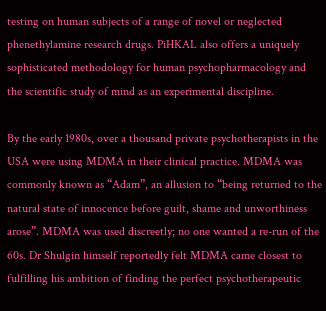testing on human subjects of a range of novel or neglected phenethylamine research drugs. PiHKAL also offers a uniquely sophisticated methodology for human psychopharmacology and the scientific study of mind as an experimental discipline.

By the early 1980s, over a thousand private psychotherapists in the USA were using MDMA in their clinical practice. MDMA was commonly known as “Adam”, an allusion to “being returned to the natural state of innocence before guilt, shame and unworthiness arose”. MDMA was used discreetly; no one wanted a re-run of the 60s. Dr Shulgin himself reportedly felt MDMA came closest to fulfilling his ambition of finding the perfect psychotherapeutic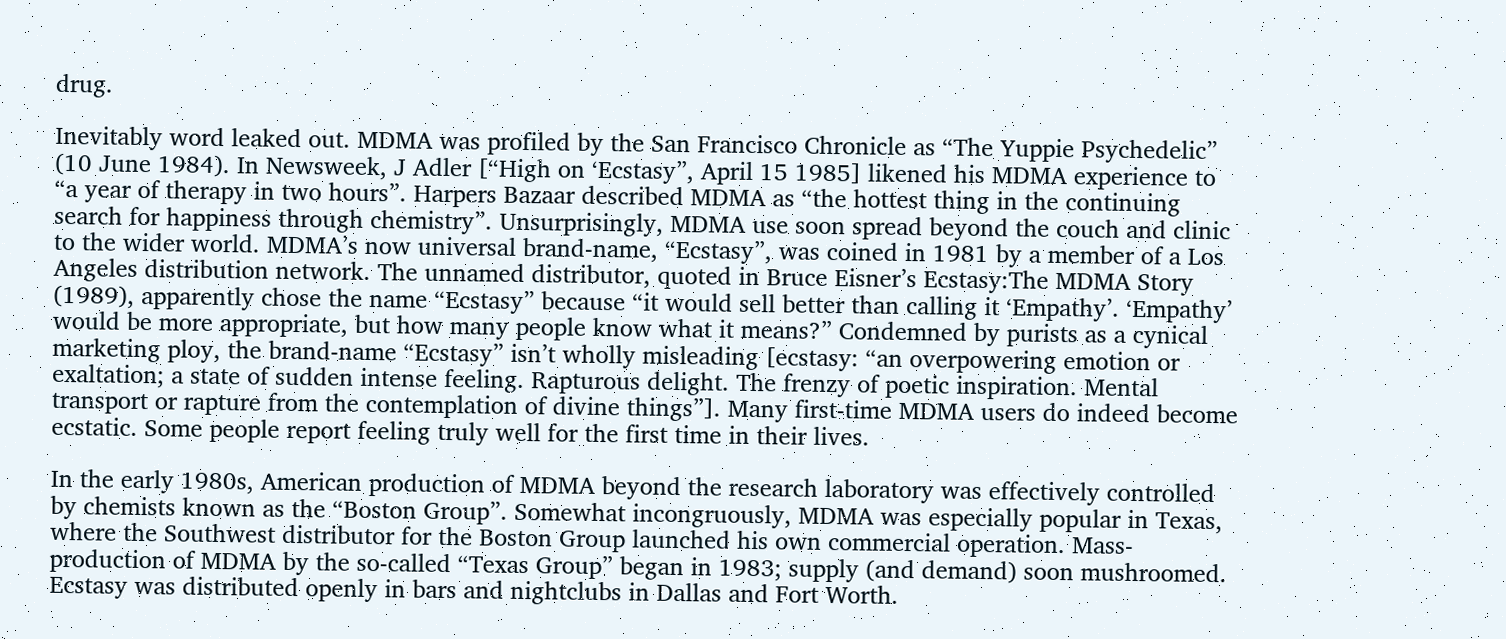drug.

Inevitably word leaked out. MDMA was profiled by the San Francisco Chronicle as “The Yuppie Psychedelic” (10 June 1984). In Newsweek, J Adler [“High on ‘Ecstasy”, April 15 1985] likened his MDMA experience to “a year of therapy in two hours”. Harpers Bazaar described MDMA as “the hottest thing in the continuing search for happiness through chemistry”. Unsurprisingly, MDMA use soon spread beyond the couch and clinic to the wider world. MDMA’s now universal brand-name, “Ecstasy”, was coined in 1981 by a member of a Los Angeles distribution network. The unnamed distributor, quoted in Bruce Eisner’s Ecstasy:The MDMA Story (1989), apparently chose the name “Ecstasy” because “it would sell better than calling it ‘Empathy’. ‘Empathy’ would be more appropriate, but how many people know what it means?” Condemned by purists as a cynical marketing ploy, the brand-name “Ecstasy” isn’t wholly misleading [ecstasy: “an overpowering emotion or exaltation; a state of sudden intense feeling. Rapturous delight. The frenzy of poetic inspiration. Mental transport or rapture from the contemplation of divine things”]. Many first-time MDMA users do indeed become ecstatic. Some people report feeling truly well for the first time in their lives.

In the early 1980s, American production of MDMA beyond the research laboratory was effectively controlled by chemists known as the “Boston Group”. Somewhat incongruously, MDMA was especially popular in Texas, where the Southwest distributor for the Boston Group launched his own commercial operation. Mass-production of MDMA by the so-called “Texas Group” began in 1983; supply (and demand) soon mushroomed. Ecstasy was distributed openly in bars and nightclubs in Dallas and Fort Worth.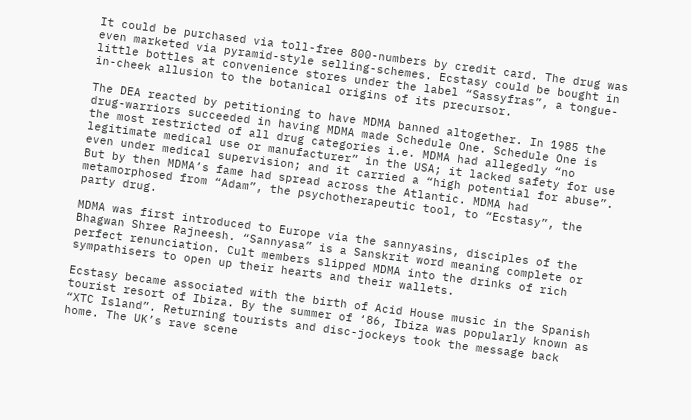It could be purchased via toll-free 800-numbers by credit card. The drug was even marketed via pyramid-style selling-schemes. Ecstasy could be bought in little bottles at convenience stores under the label “Sassyfras”, a tongue-in-cheek allusion to the botanical origins of its precursor.

The DEA reacted by petitioning to have MDMA banned altogether. In 1985 the drug-warriors succeeded in having MDMA made Schedule One. Schedule One is the most restricted of all drug categories i.e. MDMA had allegedly “no legitimate medical use or manufacturer” in the USA; it lacked safety for use even under medical supervision; and it carried a “high potential for abuse”. But by then MDMA’s fame had spread across the Atlantic. MDMA had metamorphosed from “Adam”, the psychotherapeutic tool, to “Ecstasy”, the party drug.

MDMA was first introduced to Europe via the sannyasins, disciples of the Bhagwan Shree Rajneesh. “Sannyasa” is a Sanskrit word meaning complete or perfect renunciation. Cult members slipped MDMA into the drinks of rich sympathisers to open up their hearts and their wallets.

Ecstasy became associated with the birth of Acid House music in the Spanish tourist resort of Ibiza. By the summer of ‘86, Ibiza was popularly known as “XTC Island”. Returning tourists and disc-jockeys took the message back home. The UK’s rave scene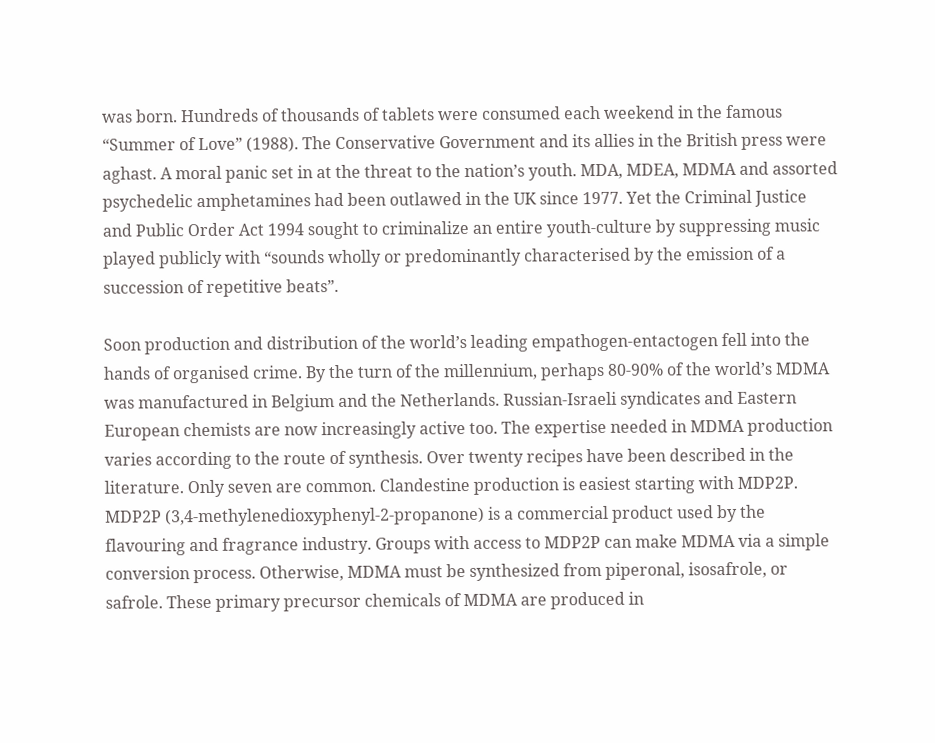was born. Hundreds of thousands of tablets were consumed each weekend in the famous “Summer of Love” (1988). The Conservative Government and its allies in the British press were aghast. A moral panic set in at the threat to the nation’s youth. MDA, MDEA, MDMA and assorted psychedelic amphetamines had been outlawed in the UK since 1977. Yet the Criminal Justice and Public Order Act 1994 sought to criminalize an entire youth-culture by suppressing music played publicly with “sounds wholly or predominantly characterised by the emission of a succession of repetitive beats”.

Soon production and distribution of the world’s leading empathogen-entactogen fell into the hands of organised crime. By the turn of the millennium, perhaps 80-90% of the world’s MDMA was manufactured in Belgium and the Netherlands. Russian-Israeli syndicates and Eastern European chemists are now increasingly active too. The expertise needed in MDMA production varies according to the route of synthesis. Over twenty recipes have been described in the literature. Only seven are common. Clandestine production is easiest starting with MDP2P. MDP2P (3,4-methylenedioxyphenyl-2-propanone) is a commercial product used by the flavouring and fragrance industry. Groups with access to MDP2P can make MDMA via a simple conversion process. Otherwise, MDMA must be synthesized from piperonal, isosafrole, or safrole. These primary precursor chemicals of MDMA are produced in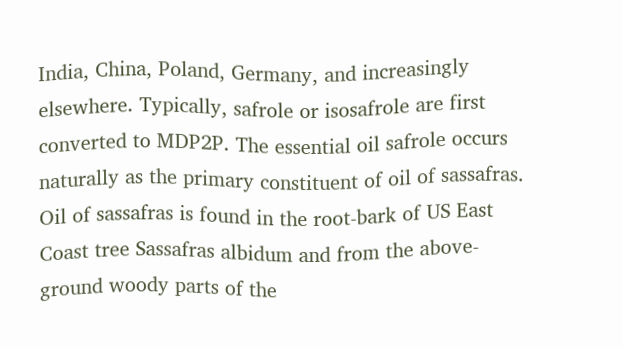India, China, Poland, Germany, and increasingly elsewhere. Typically, safrole or isosafrole are first converted to MDP2P. The essential oil safrole occurs naturally as the primary constituent of oil of sassafras. Oil of sassafras is found in the root-bark of US East Coast tree Sassafras albidum and from the above-ground woody parts of the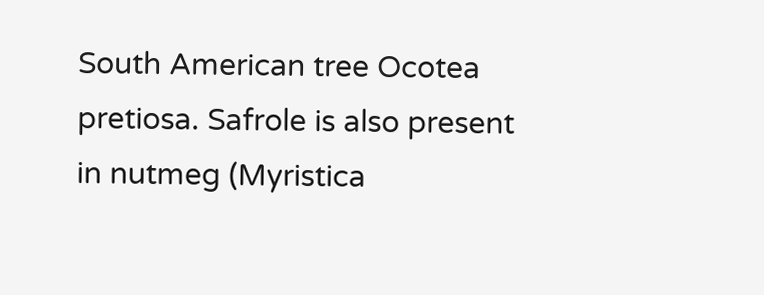South American tree Ocotea pretiosa. Safrole is also present in nutmeg (Myristica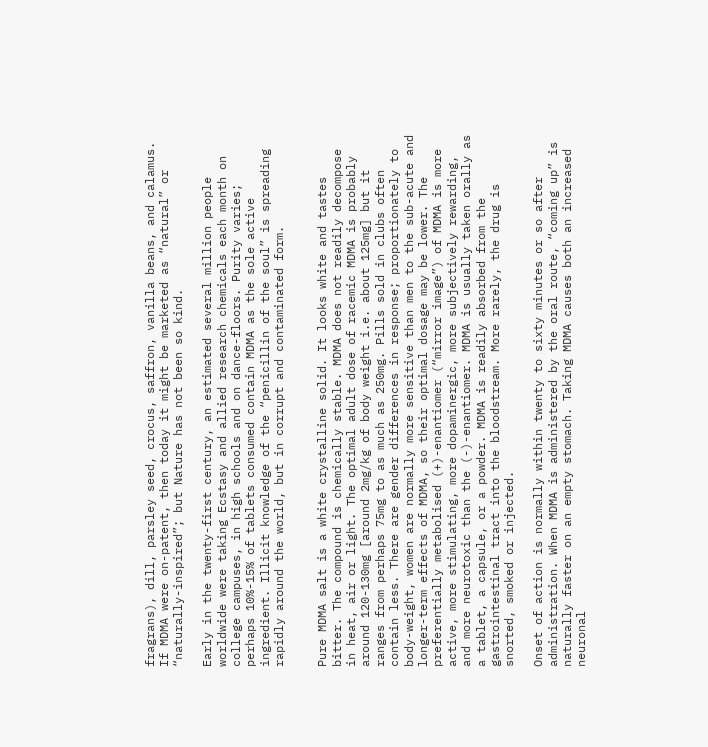fragrans), dill, parsley seed, crocus, saffron, vanilla beans, and calamus. If MDMA were on-patent, then today it might be marketed as “natural” or “naturally-inspired”; but Nature has not been so kind.

Early in the twenty-first century, an estimated several million people worldwide were taking Ecstasy and allied research chemicals each month on college campuses, in high schools and on dance-floors. Purity varies; perhaps 10%-15% of tablets consumed contain MDMA as the sole active ingredient. Illicit knowledge of the “penicillin of the soul” is spreading rapidly around the world, but in corrupt and contaminated form.


Pure MDMA salt is a white crystalline solid. It looks white and tastes bitter. The compound is chemically stable. MDMA does not readily decompose in heat, air or light. The optimal adult dose of racemic MDMA is probably around 120-130mg [around 2mg/kg of body weight i.e. about 125mg] but it ranges from perhaps 75mg to as much as 250mg. Pills sold in clubs often contain less. There are gender differences in response; proportionately to body-weight, women are normally more sensitive than men to the sub-acute and longer-term effects of MDMA, so their optimal dosage may be lower. The preferentially metabolised (+)-enantiomer (“mirror image”) of MDMA is more active, more stimulating, more dopaminergic, more subjectively rewarding, and more neurotoxic than the (-)-enantiomer. MDMA is usually taken orally as a tablet, a capsule, or a powder. MDMA is readily absorbed from the gastrointestinal tract into the bloodstream. More rarely, the drug is snorted, smoked or injected.

Onset of action is normally within twenty to sixty minutes or so after administration. When MDMA is administered by the oral route, “coming up” is naturally faster on an empty stomach. Taking MDMA causes both an increased neuronal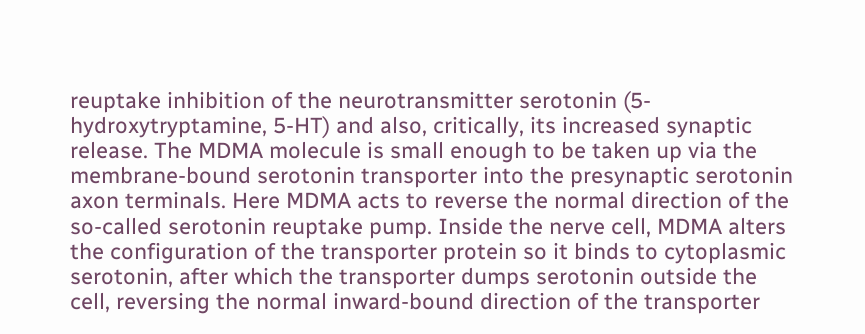reuptake inhibition of the neurotransmitter serotonin (5-hydroxytryptamine, 5-HT) and also, critically, its increased synaptic release. The MDMA molecule is small enough to be taken up via the membrane-bound serotonin transporter into the presynaptic serotonin axon terminals. Here MDMA acts to reverse the normal direction of the so-called serotonin reuptake pump. Inside the nerve cell, MDMA alters the configuration of the transporter protein so it binds to cytoplasmic serotonin, after which the transporter dumps serotonin outside the cell, reversing the normal inward-bound direction of the transporter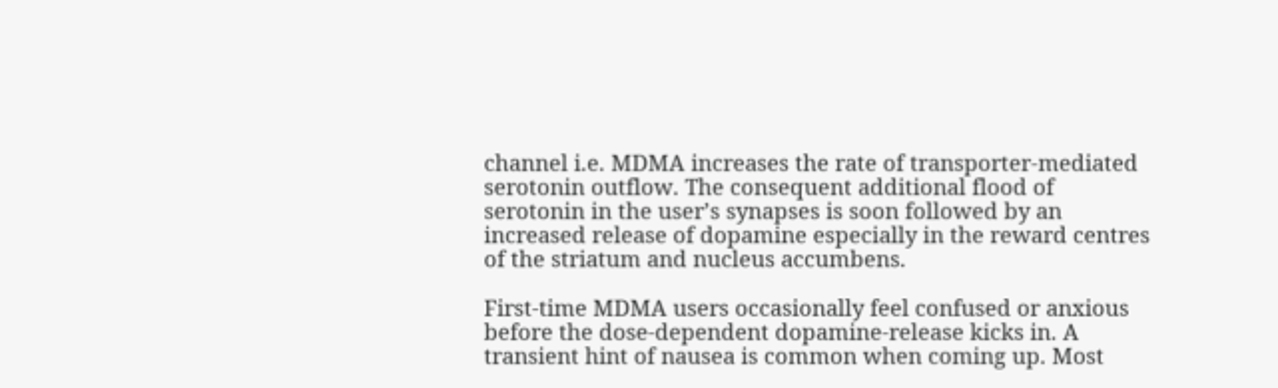channel i.e. MDMA increases the rate of transporter-mediated serotonin outflow. The consequent additional flood of serotonin in the user’s synapses is soon followed by an increased release of dopamine especially in the reward centres of the striatum and nucleus accumbens.

First-time MDMA users occasionally feel confused or anxious before the dose-dependent dopamine-release kicks in. A transient hint of nausea is common when coming up. Most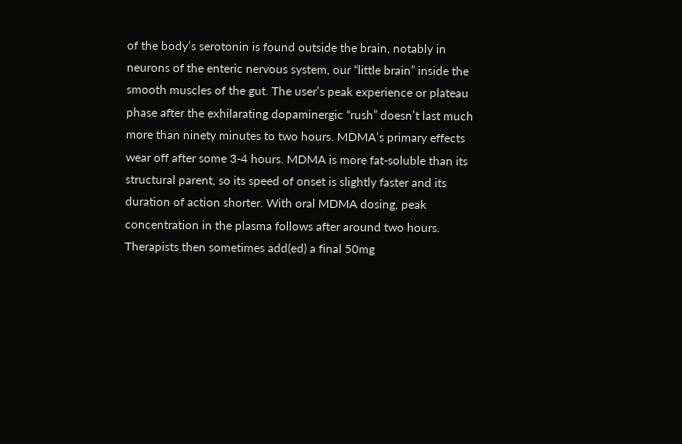of the body’s serotonin is found outside the brain, notably in neurons of the enteric nervous system, our “little brain” inside the smooth muscles of the gut. The user’s peak experience or plateau phase after the exhilarating dopaminergic “rush” doesn’t last much more than ninety minutes to two hours. MDMA’s primary effects wear off after some 3-4 hours. MDMA is more fat-soluble than its structural parent, so its speed of onset is slightly faster and its duration of action shorter. With oral MDMA dosing, peak concentration in the plasma follows after around two hours. Therapists then sometimes add(ed) a final 50mg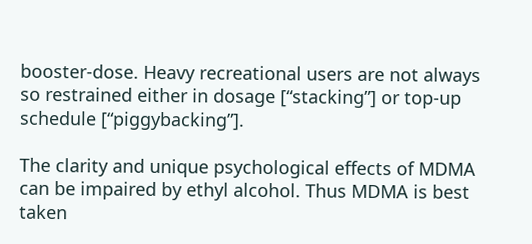booster-dose. Heavy recreational users are not always so restrained either in dosage [“stacking”] or top-up schedule [“piggybacking”].

The clarity and unique psychological effects of MDMA can be impaired by ethyl alcohol. Thus MDMA is best taken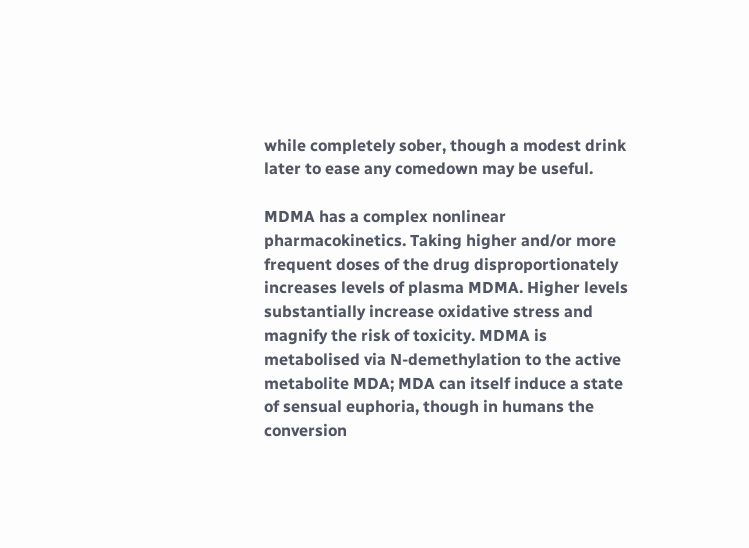while completely sober, though a modest drink later to ease any comedown may be useful.

MDMA has a complex nonlinear pharmacokinetics. Taking higher and/or more frequent doses of the drug disproportionately increases levels of plasma MDMA. Higher levels substantially increase oxidative stress and magnify the risk of toxicity. MDMA is metabolised via N-demethylation to the active metabolite MDA; MDA can itself induce a state of sensual euphoria, though in humans the conversion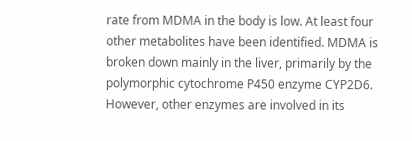rate from MDMA in the body is low. At least four other metabolites have been identified. MDMA is broken down mainly in the liver, primarily by the polymorphic cytochrome P450 enzyme CYP2D6. However, other enzymes are involved in its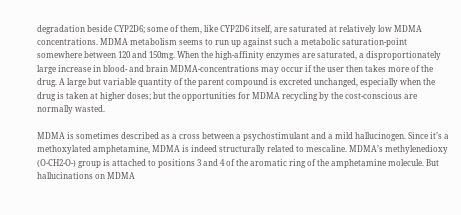degradation beside CYP2D6; some of them, like CYP2D6 itself, are saturated at relatively low MDMA concentrations. MDMA metabolism seems to run up against such a metabolic saturation-point somewhere between 120 and 150mg. When the high-affinity enzymes are saturated, a disproportionately large increase in blood- and brain MDMA-concentrations may occur if the user then takes more of the drug. A large but variable quantity of the parent compound is excreted unchanged, especially when the drug is taken at higher doses; but the opportunities for MDMA recycling by the cost-conscious are normally wasted.

MDMA is sometimes described as a cross between a psychostimulant and a mild hallucinogen. Since it’s a methoxylated amphetamine, MDMA is indeed structurally related to mescaline. MDMA’s methylenedioxy (O-CH2-O-) group is attached to positions 3 and 4 of the aromatic ring of the amphetamine molecule. But hallucinations on MDMA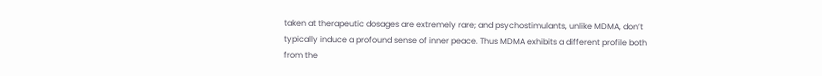taken at therapeutic dosages are extremely rare; and psychostimulants, unlike MDMA, don’t typically induce a profound sense of inner peace. Thus MDMA exhibits a different profile both from the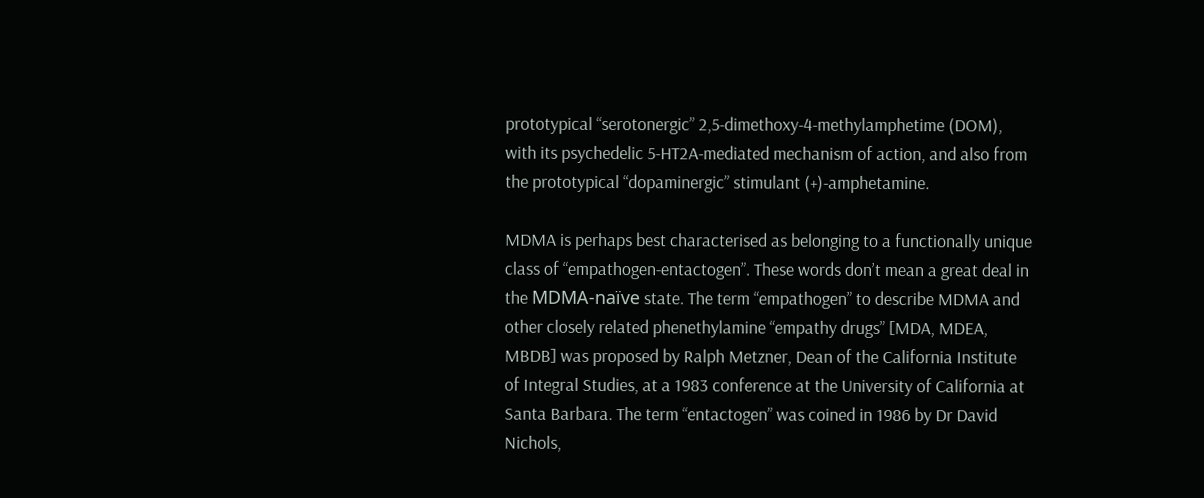prototypical “serotonergic” 2,5-dimethoxy-4-methylamphetime (DOM), with its psychedelic 5-HT2A-mediated mechanism of action, and also from the prototypical “dopaminergic” stimulant (+)-amphetamine.

MDMA is perhaps best characterised as belonging to a functionally unique class of “empathogen-entactogen”. These words don’t mean a great deal in the MDMA-naïve state. The term “empathogen” to describe MDMA and other closely related phenethylamine “empathy drugs” [MDA, MDEA, MBDB] was proposed by Ralph Metzner, Dean of the California Institute of Integral Studies, at a 1983 conference at the University of California at Santa Barbara. The term “entactogen” was coined in 1986 by Dr David Nichols,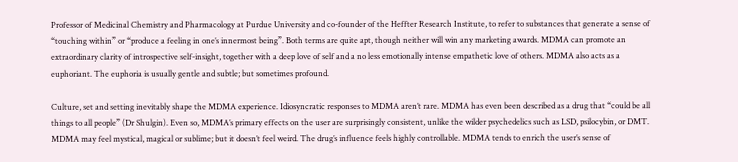Professor of Medicinal Chemistry and Pharmacology at Purdue University and co-founder of the Heffter Research Institute, to refer to substances that generate a sense of “touching within” or “produce a feeling in one’s innermost being”. Both terms are quite apt, though neither will win any marketing awards. MDMA can promote an extraordinary clarity of introspective self-insight, together with a deep love of self and a no less emotionally intense empathetic love of others. MDMA also acts as a euphoriant. The euphoria is usually gentle and subtle; but sometimes profound.

Culture, set and setting inevitably shape the MDMA experience. Idiosyncratic responses to MDMA aren’t rare. MDMA has even been described as a drug that “could be all things to all people” (Dr Shulgin). Even so, MDMA’s primary effects on the user are surprisingly consistent, unlike the wilder psychedelics such as LSD, psilocybin, or DMT. MDMA may feel mystical, magical or sublime; but it doesn’t feel weird. The drug’s influence feels highly controllable. MDMA tends to enrich the user’s sense of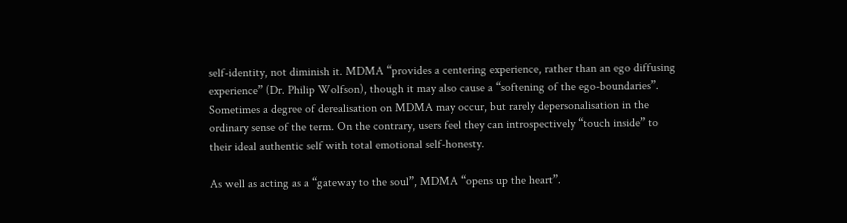self-identity, not diminish it. MDMA “provides a centering experience, rather than an ego diffusing experience” (Dr. Philip Wolfson), though it may also cause a “softening of the ego-boundaries”. Sometimes a degree of derealisation on MDMA may occur, but rarely depersonalisation in the ordinary sense of the term. On the contrary, users feel they can introspectively “touch inside” to their ideal authentic self with total emotional self-honesty.

As well as acting as a “gateway to the soul”, MDMA “opens up the heart”.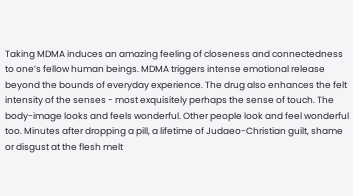Taking MDMA induces an amazing feeling of closeness and connectedness to one’s fellow human beings. MDMA triggers intense emotional release beyond the bounds of everyday experience. The drug also enhances the felt intensity of the senses - most exquisitely perhaps the sense of touch. The body-image looks and feels wonderful. Other people look and feel wonderful too. Minutes after dropping a pill, a lifetime of Judaeo-Christian guilt, shame or disgust at the flesh melt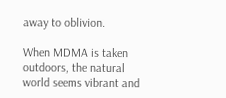away to oblivion.

When MDMA is taken outdoors, the natural world seems vibrant and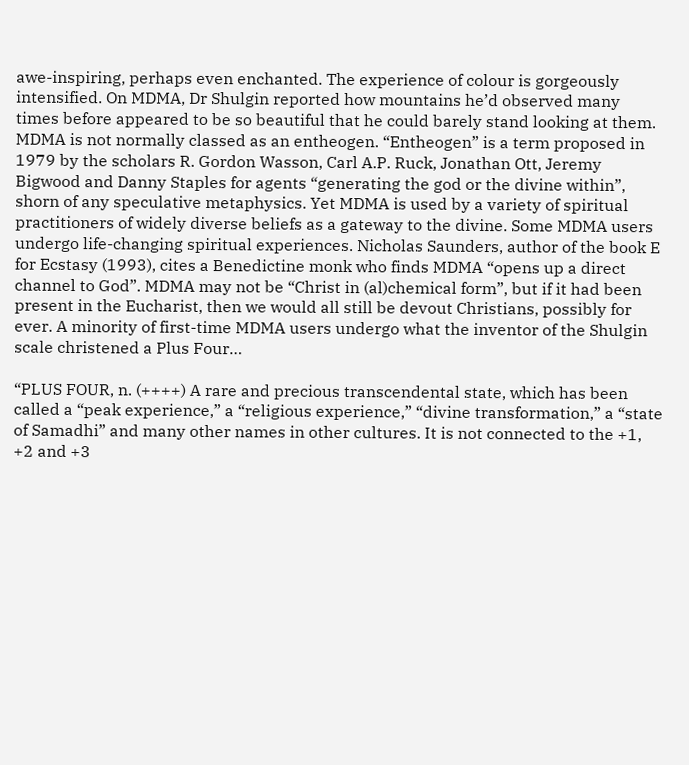awe-inspiring, perhaps even enchanted. The experience of colour is gorgeously intensified. On MDMA, Dr Shulgin reported how mountains he’d observed many times before appeared to be so beautiful that he could barely stand looking at them. MDMA is not normally classed as an entheogen. “Entheogen” is a term proposed in 1979 by the scholars R. Gordon Wasson, Carl A.P. Ruck, Jonathan Ott, Jeremy Bigwood and Danny Staples for agents “generating the god or the divine within”, shorn of any speculative metaphysics. Yet MDMA is used by a variety of spiritual practitioners of widely diverse beliefs as a gateway to the divine. Some MDMA users undergo life-changing spiritual experiences. Nicholas Saunders, author of the book E for Ecstasy (1993), cites a Benedictine monk who finds MDMA “opens up a direct channel to God”. MDMA may not be “Christ in (al)chemical form”, but if it had been present in the Eucharist, then we would all still be devout Christians, possibly for ever. A minority of first-time MDMA users undergo what the inventor of the Shulgin scale christened a Plus Four…

“PLUS FOUR, n. (++++) A rare and precious transcendental state, which has been called a “peak experience,” a “religious experience,” “divine transformation,” a “state of Samadhi” and many other names in other cultures. It is not connected to the +1, +2 and +3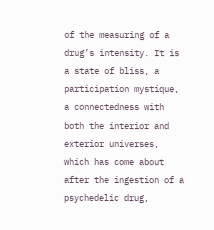of the measuring of a drug’s intensity. It is a state of bliss, a participation mystique, a connectedness with both the interior and exterior universes, which has come about after the ingestion of a psychedelic drug,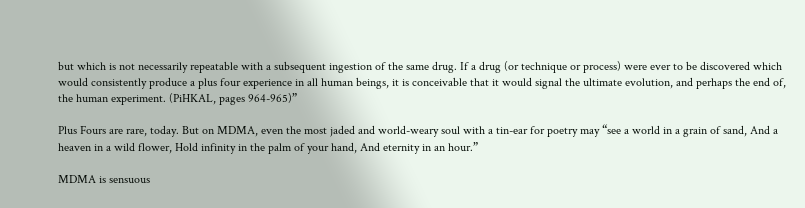but which is not necessarily repeatable with a subsequent ingestion of the same drug. If a drug (or technique or process) were ever to be discovered which would consistently produce a plus four experience in all human beings, it is conceivable that it would signal the ultimate evolution, and perhaps the end of, the human experiment. (PiHKAL, pages 964-965)”

Plus Fours are rare, today. But on MDMA, even the most jaded and world-weary soul with a tin-ear for poetry may “see a world in a grain of sand, And a heaven in a wild flower, Hold infinity in the palm of your hand, And eternity in an hour.”

MDMA is sensuous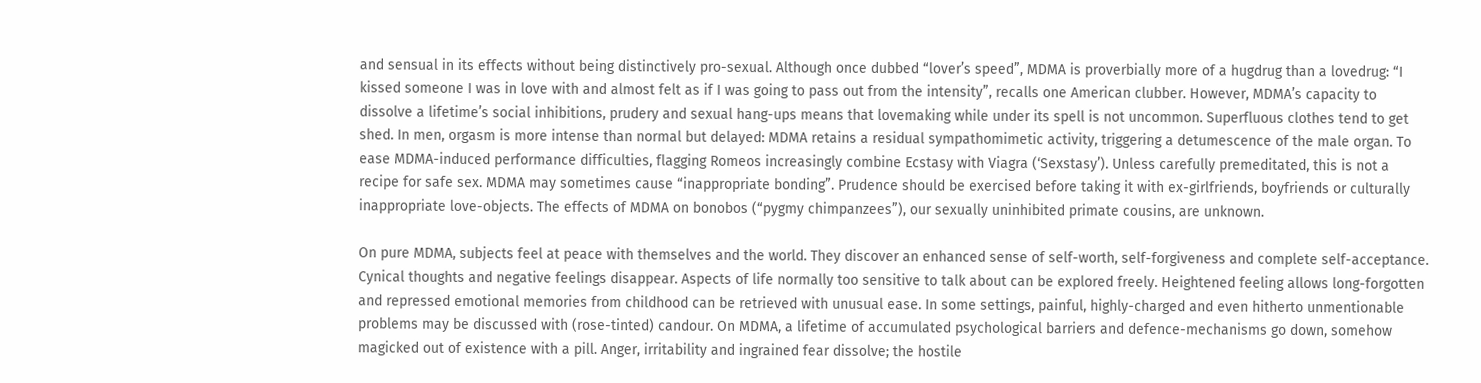and sensual in its effects without being distinctively pro-sexual. Although once dubbed “lover’s speed”, MDMA is proverbially more of a hugdrug than a lovedrug: “I kissed someone I was in love with and almost felt as if I was going to pass out from the intensity”, recalls one American clubber. However, MDMA’s capacity to dissolve a lifetime’s social inhibitions, prudery and sexual hang-ups means that lovemaking while under its spell is not uncommon. Superfluous clothes tend to get shed. In men, orgasm is more intense than normal but delayed: MDMA retains a residual sympathomimetic activity, triggering a detumescence of the male organ. To ease MDMA-induced performance difficulties, flagging Romeos increasingly combine Ecstasy with Viagra (‘Sexstasy’). Unless carefully premeditated, this is not a recipe for safe sex. MDMA may sometimes cause “inappropriate bonding”. Prudence should be exercised before taking it with ex-girlfriends, boyfriends or culturally inappropriate love-objects. The effects of MDMA on bonobos (“pygmy chimpanzees”), our sexually uninhibited primate cousins, are unknown.

On pure MDMA, subjects feel at peace with themselves and the world. They discover an enhanced sense of self-worth, self-forgiveness and complete self-acceptance. Cynical thoughts and negative feelings disappear. Aspects of life normally too sensitive to talk about can be explored freely. Heightened feeling allows long-forgotten and repressed emotional memories from childhood can be retrieved with unusual ease. In some settings, painful, highly-charged and even hitherto unmentionable problems may be discussed with (rose-tinted) candour. On MDMA, a lifetime of accumulated psychological barriers and defence-mechanisms go down, somehow magicked out of existence with a pill. Anger, irritability and ingrained fear dissolve; the hostile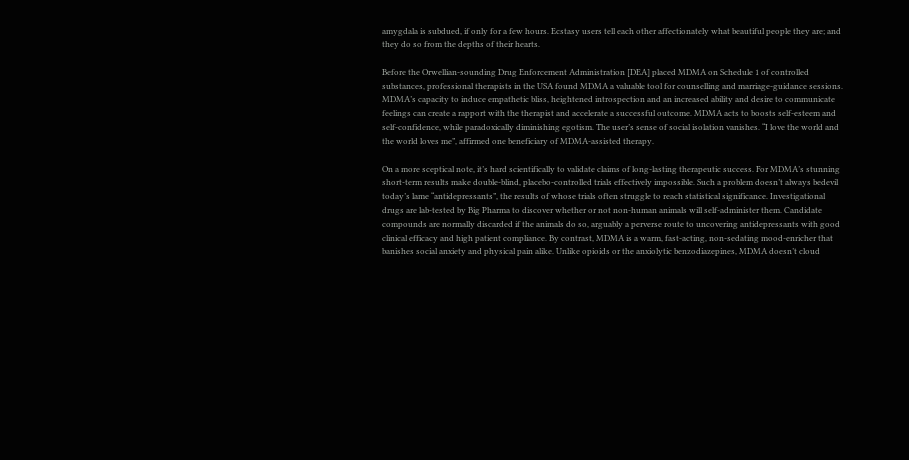amygdala is subdued, if only for a few hours. Ecstasy users tell each other affectionately what beautiful people they are; and they do so from the depths of their hearts.

Before the Orwellian-sounding Drug Enforcement Administration [DEA] placed MDMA on Schedule 1 of controlled substances, professional therapists in the USA found MDMA a valuable tool for counselling and marriage-guidance sessions. MDMA’s capacity to induce empathetic bliss, heightened introspection and an increased ability and desire to communicate feelings can create a rapport with the therapist and accelerate a successful outcome. MDMA acts to boosts self-esteem and self-confidence, while paradoxically diminishing egotism. The user’s sense of social isolation vanishes. “I love the world and the world loves me”, affirmed one beneficiary of MDMA-assisted therapy.

On a more sceptical note, it’s hard scientifically to validate claims of long-lasting therapeutic success. For MDMA’s stunning short-term results make double-blind, placebo-controlled trials effectively impossible. Such a problem doesn’t always bedevil today’s lame “antidepressants”, the results of whose trials often struggle to reach statistical significance. Investigational drugs are lab-tested by Big Pharma to discover whether or not non-human animals will self-administer them. Candidate compounds are normally discarded if the animals do so, arguably a perverse route to uncovering antidepressants with good clinical efficacy and high patient compliance. By contrast, MDMA is a warm, fast-acting, non-sedating mood-enricher that banishes social anxiety and physical pain alike. Unlike opioids or the anxiolytic benzodiazepines, MDMA doesn’t cloud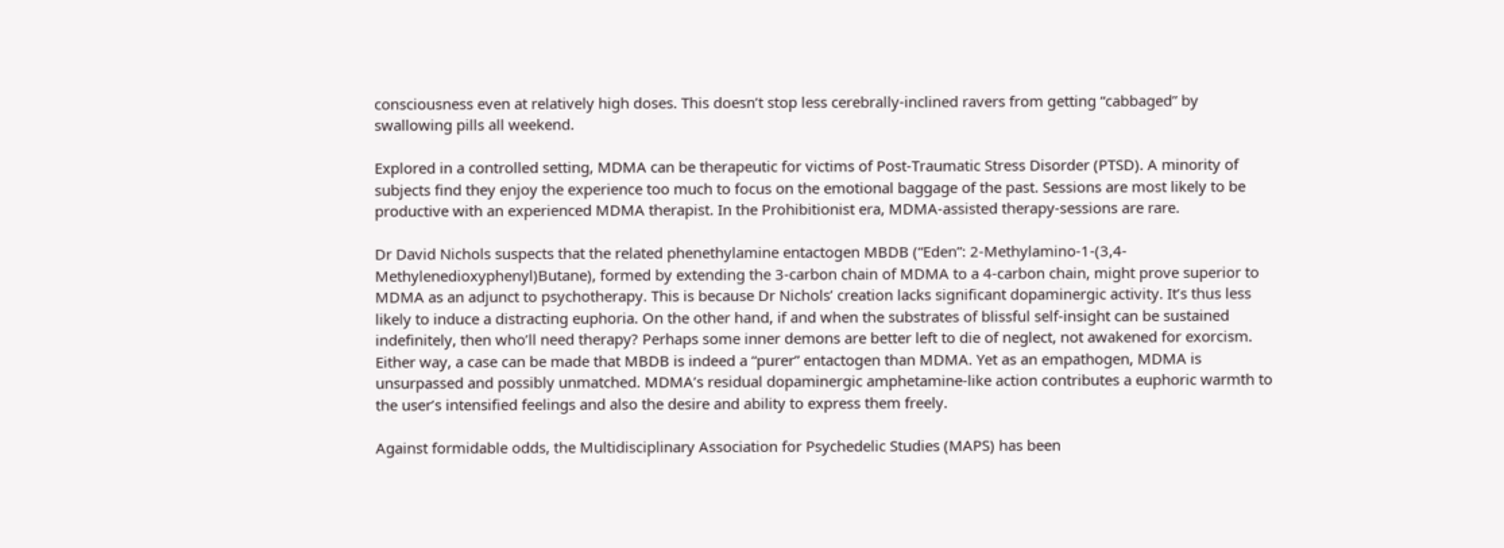consciousness even at relatively high doses. This doesn’t stop less cerebrally-inclined ravers from getting “cabbaged” by swallowing pills all weekend.

Explored in a controlled setting, MDMA can be therapeutic for victims of Post-Traumatic Stress Disorder (PTSD). A minority of subjects find they enjoy the experience too much to focus on the emotional baggage of the past. Sessions are most likely to be productive with an experienced MDMA therapist. In the Prohibitionist era, MDMA-assisted therapy-sessions are rare.

Dr David Nichols suspects that the related phenethylamine entactogen MBDB (“Eden”: 2-Methylamino-1-(3,4-Methylenedioxyphenyl)Butane), formed by extending the 3-carbon chain of MDMA to a 4-carbon chain, might prove superior to MDMA as an adjunct to psychotherapy. This is because Dr Nichols’ creation lacks significant dopaminergic activity. It’s thus less likely to induce a distracting euphoria. On the other hand, if and when the substrates of blissful self-insight can be sustained indefinitely, then who’ll need therapy? Perhaps some inner demons are better left to die of neglect, not awakened for exorcism. Either way, a case can be made that MBDB is indeed a “purer” entactogen than MDMA. Yet as an empathogen, MDMA is unsurpassed and possibly unmatched. MDMA’s residual dopaminergic amphetamine-like action contributes a euphoric warmth to the user’s intensified feelings and also the desire and ability to express them freely.

Against formidable odds, the Multidisciplinary Association for Psychedelic Studies (MAPS) has been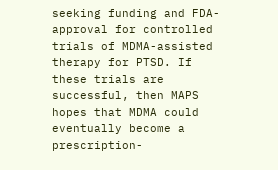seeking funding and FDA-approval for controlled trials of MDMA-assisted therapy for PTSD. If these trials are successful, then MAPS hopes that MDMA could eventually become a prescription-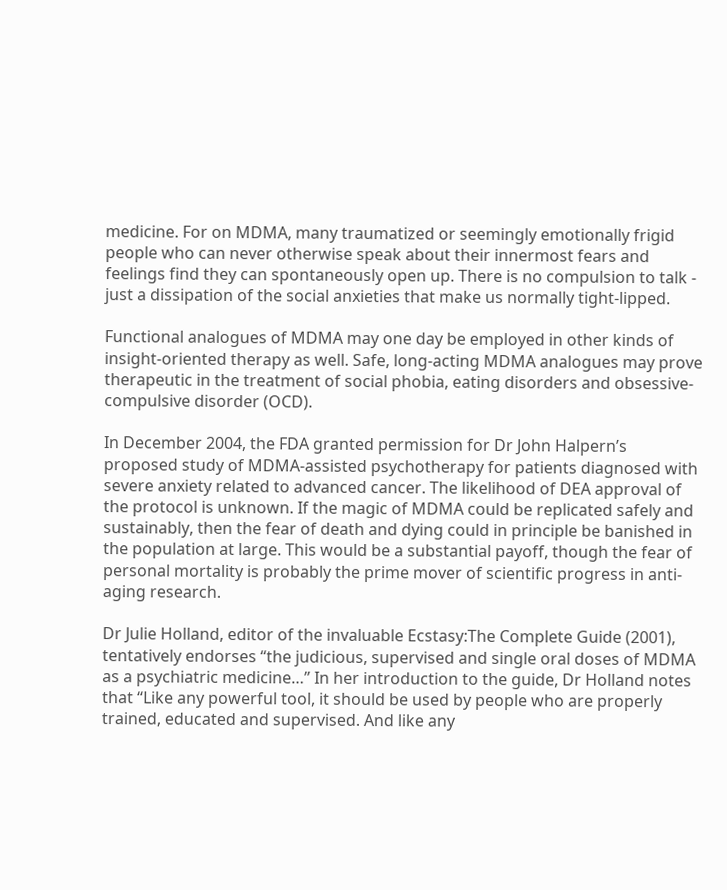medicine. For on MDMA, many traumatized or seemingly emotionally frigid people who can never otherwise speak about their innermost fears and feelings find they can spontaneously open up. There is no compulsion to talk - just a dissipation of the social anxieties that make us normally tight-lipped.

Functional analogues of MDMA may one day be employed in other kinds of insight-oriented therapy as well. Safe, long-acting MDMA analogues may prove therapeutic in the treatment of social phobia, eating disorders and obsessive-compulsive disorder (OCD).

In December 2004, the FDA granted permission for Dr John Halpern’s proposed study of MDMA-assisted psychotherapy for patients diagnosed with severe anxiety related to advanced cancer. The likelihood of DEA approval of the protocol is unknown. If the magic of MDMA could be replicated safely and sustainably, then the fear of death and dying could in principle be banished in the population at large. This would be a substantial payoff, though the fear of personal mortality is probably the prime mover of scientific progress in anti-aging research.

Dr Julie Holland, editor of the invaluable Ecstasy:The Complete Guide (2001), tentatively endorses “the judicious, supervised and single oral doses of MDMA as a psychiatric medicine…” In her introduction to the guide, Dr Holland notes that “Like any powerful tool, it should be used by people who are properly trained, educated and supervised. And like any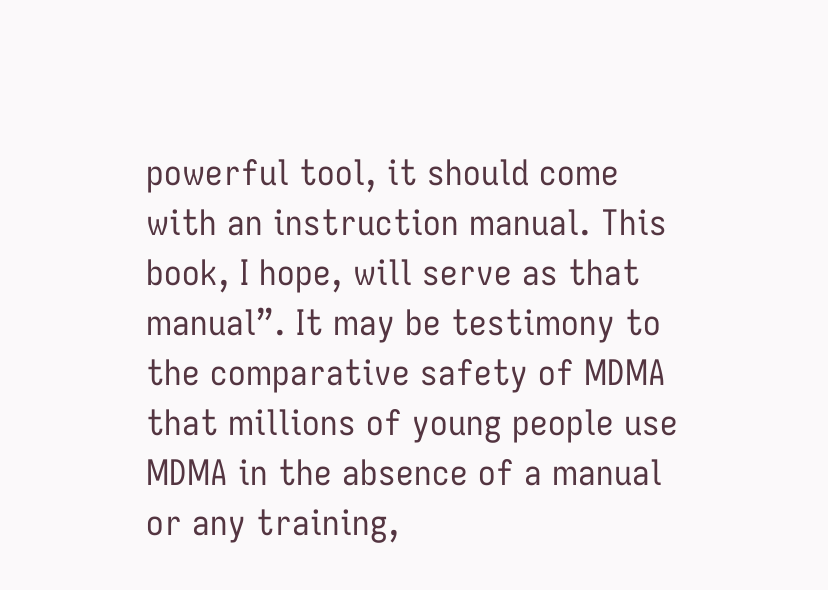powerful tool, it should come with an instruction manual. This book, I hope, will serve as that manual”. It may be testimony to the comparative safety of MDMA that millions of young people use MDMA in the absence of a manual or any training,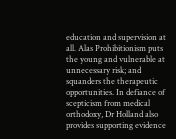education and supervision at all. Alas Prohibitionism puts the young and vulnerable at unnecessary risk; and squanders the therapeutic opportunities. In defiance of scepticism from medical orthodoxy, Dr Holland also provides supporting evidence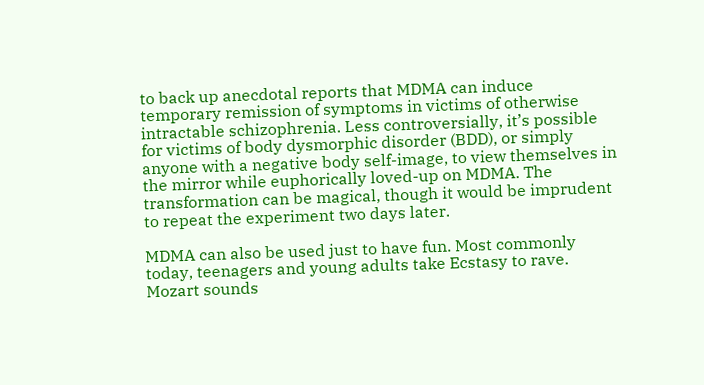to back up anecdotal reports that MDMA can induce temporary remission of symptoms in victims of otherwise intractable schizophrenia. Less controversially, it’s possible for victims of body dysmorphic disorder (BDD), or simply anyone with a negative body self-image, to view themselves in the mirror while euphorically loved-up on MDMA. The transformation can be magical, though it would be imprudent to repeat the experiment two days later.

MDMA can also be used just to have fun. Most commonly today, teenagers and young adults take Ecstasy to rave. Mozart sounds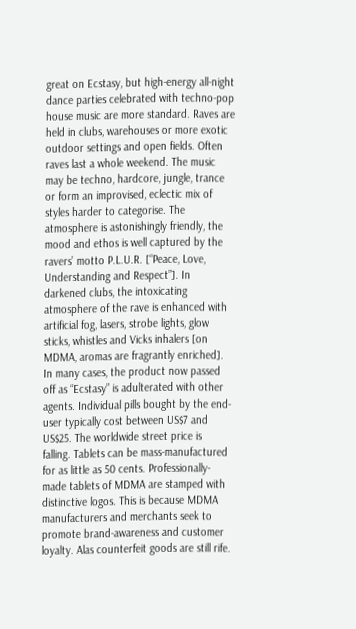great on Ecstasy, but high-energy all-night dance parties celebrated with techno-pop house music are more standard. Raves are held in clubs, warehouses or more exotic outdoor settings and open fields. Often raves last a whole weekend. The music may be techno, hardcore, jungle, trance or form an improvised, eclectic mix of styles harder to categorise. The atmosphere is astonishingly friendly, the mood and ethos is well captured by the ravers’ motto P.L.U.R. [“Peace, Love, Understanding and Respect”]. In darkened clubs, the intoxicating atmosphere of the rave is enhanced with artificial fog, lasers, strobe lights, glow sticks, whistles and Vicks inhalers [on MDMA, aromas are fragrantly enriched]. In many cases, the product now passed off as “Ecstasy” is adulterated with other agents. Individual pills bought by the end-user typically cost between US$7 and US$25. The worldwide street price is falling. Tablets can be mass-manufactured for as little as 50 cents. Professionally-made tablets of MDMA are stamped with distinctive logos. This is because MDMA manufacturers and merchants seek to promote brand-awareness and customer loyalty. Alas counterfeit goods are still rife.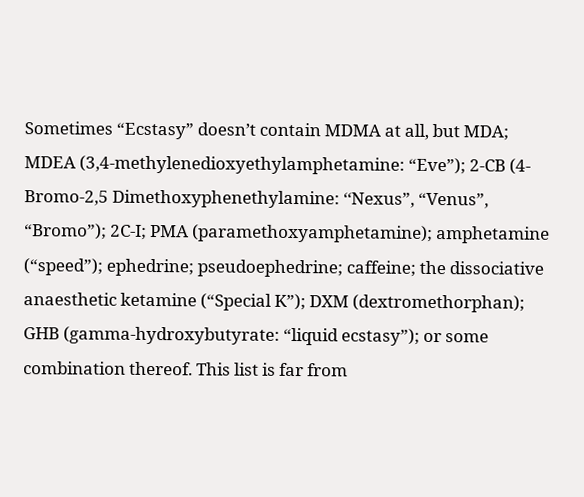Sometimes “Ecstasy” doesn’t contain MDMA at all, but MDA; MDEA (3,4-methylenedioxyethylamphetamine: “Eve”); 2-CB (4-Bromo-2,5 Dimethoxyphenethylamine: ‘‘Nexus”, “Venus”, “Bromo”); 2C-I; PMA (paramethoxyamphetamine); amphetamine (“speed”); ephedrine; pseudoephedrine; caffeine; the dissociative anaesthetic ketamine (“Special K”); DXM (dextromethorphan); GHB (gamma-hydroxybutyrate: “liquid ecstasy”); or some combination thereof. This list is far from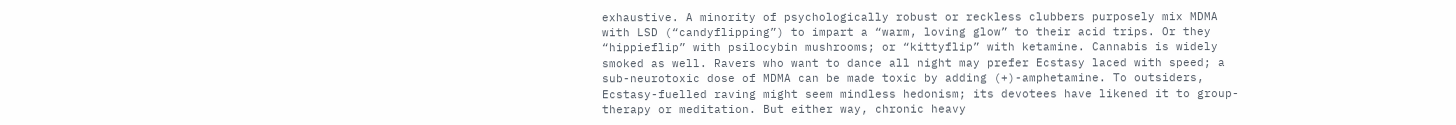exhaustive. A minority of psychologically robust or reckless clubbers purposely mix MDMA with LSD (“candyflipping”) to impart a “warm, loving glow” to their acid trips. Or they “hippieflip” with psilocybin mushrooms; or “kittyflip” with ketamine. Cannabis is widely smoked as well. Ravers who want to dance all night may prefer Ecstasy laced with speed; a sub-neurotoxic dose of MDMA can be made toxic by adding (+)-amphetamine. To outsiders, Ecstasy-fuelled raving might seem mindless hedonism; its devotees have likened it to group-therapy or meditation. But either way, chronic heavy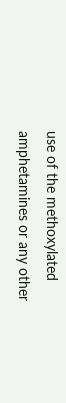use of the methoxylated amphetamines or any other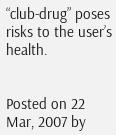“club-drug” poses risks to the user’s health.


Posted on 22 Mar, 2007 by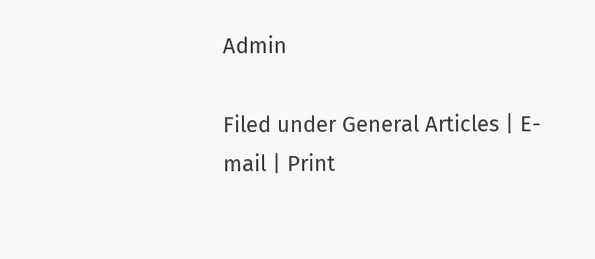Admin

Filed under General Articles | E-mail | Print